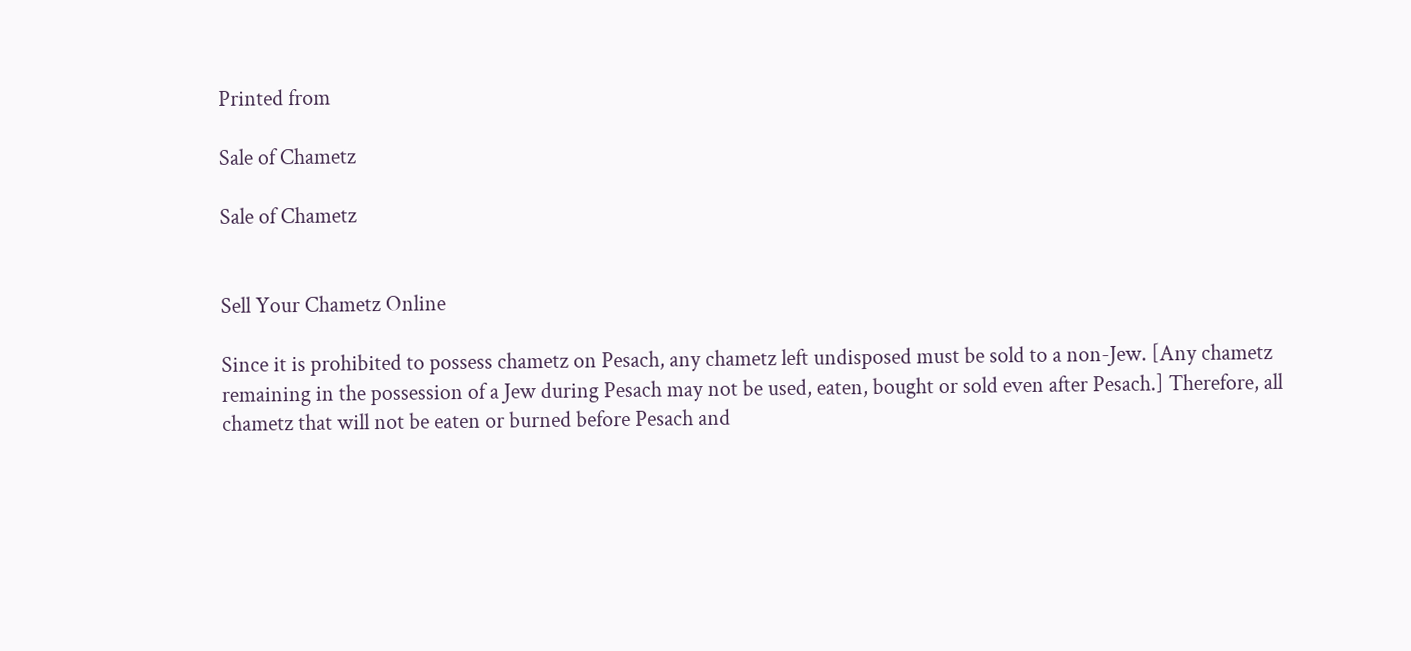Printed from

Sale of Chametz

Sale of Chametz


Sell Your Chametz Online

Since it is prohibited to possess chametz on Pesach, any chametz left undisposed must be sold to a non-Jew. [Any chametz remaining in the possession of a Jew during Pesach may not be used, eaten, bought or sold even after Pesach.] Therefore, all chametz that will not be eaten or burned before Pesach and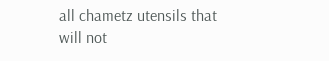all chametz utensils that will not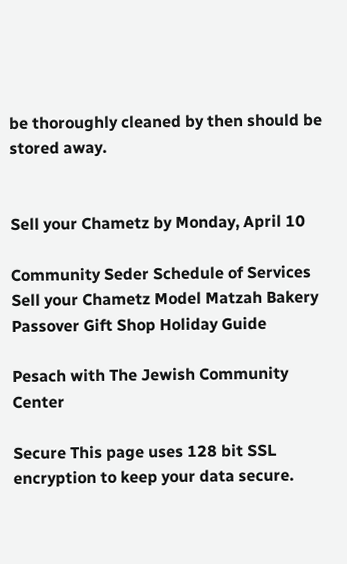be thoroughly cleaned by then should be stored away.


Sell your Chametz by Monday, April 10

Community Seder Schedule of Services Sell your Chametz Model Matzah Bakery Passover Gift Shop Holiday Guide

Pesach with The Jewish Community Center

Secure This page uses 128 bit SSL encryption to keep your data secure.